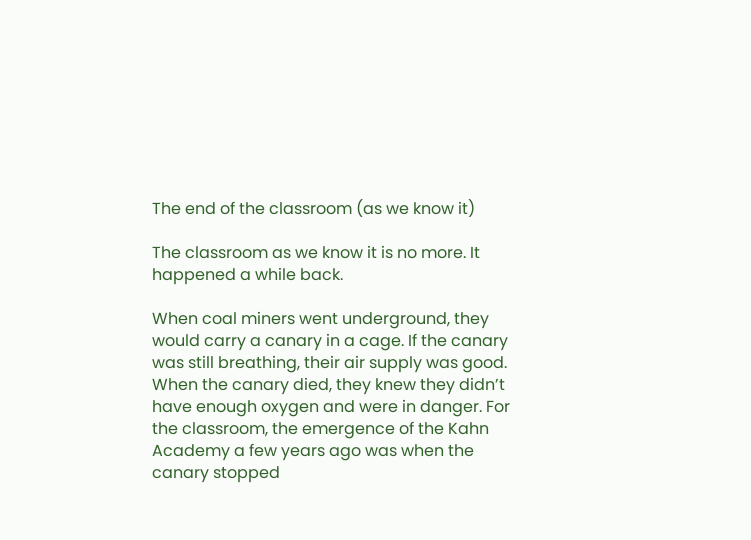The end of the classroom (as we know it)

The classroom as we know it is no more. It happened a while back.

When coal miners went underground, they would carry a canary in a cage. If the canary was still breathing, their air supply was good. When the canary died, they knew they didn’t have enough oxygen and were in danger. For the classroom, the emergence of the Kahn Academy a few years ago was when the canary stopped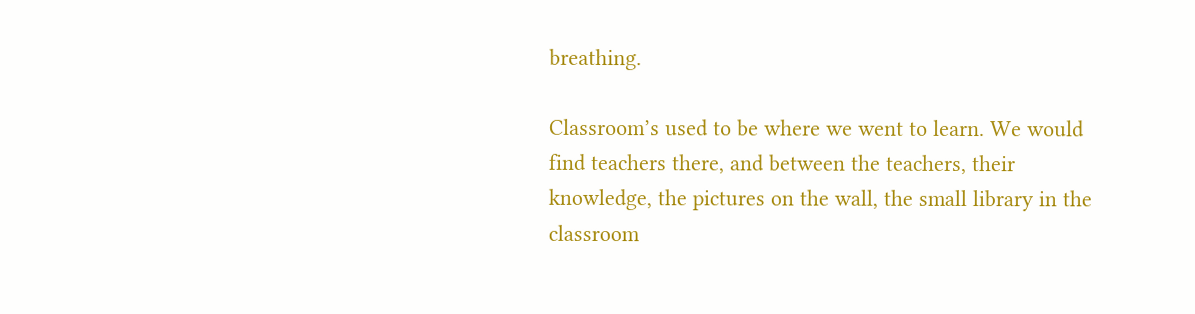breathing.

Classroom’s used to be where we went to learn. We would find teachers there, and between the teachers, their knowledge, the pictures on the wall, the small library in the classroom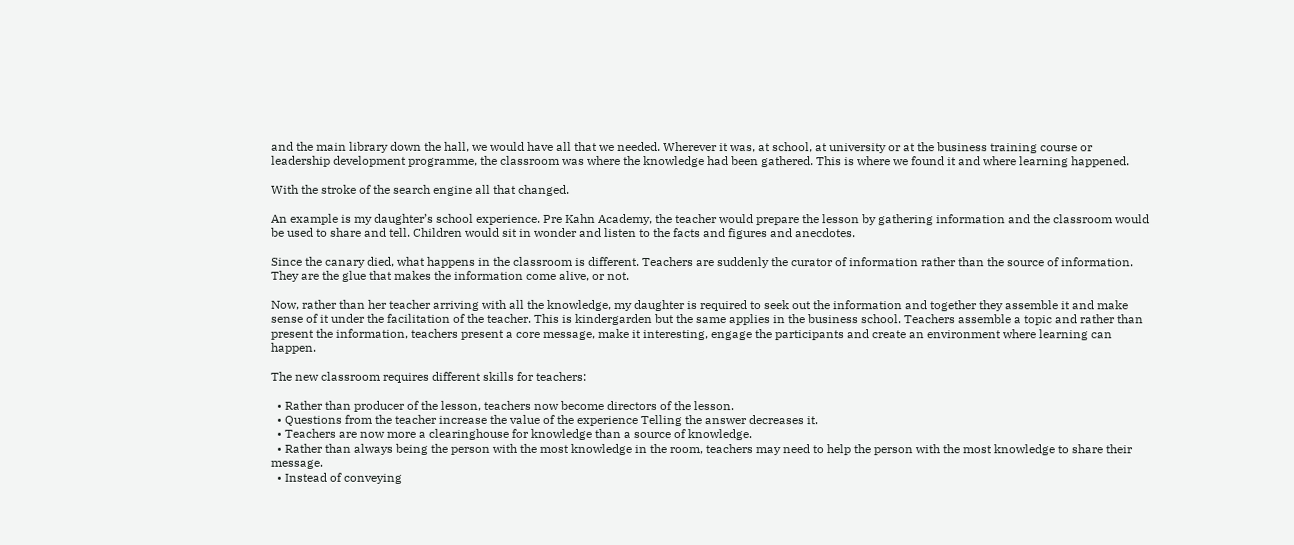and the main library down the hall, we would have all that we needed. Wherever it was, at school, at university or at the business training course or leadership development programme, the classroom was where the knowledge had been gathered. This is where we found it and where learning happened.

With the stroke of the search engine all that changed.

An example is my daughter’s school experience. Pre Kahn Academy, the teacher would prepare the lesson by gathering information and the classroom would be used to share and tell. Children would sit in wonder and listen to the facts and figures and anecdotes.

Since the canary died, what happens in the classroom is different. Teachers are suddenly the curator of information rather than the source of information. They are the glue that makes the information come alive, or not.

Now, rather than her teacher arriving with all the knowledge, my daughter is required to seek out the information and together they assemble it and make sense of it under the facilitation of the teacher. This is kindergarden but the same applies in the business school. Teachers assemble a topic and rather than present the information, teachers present a core message, make it interesting, engage the participants and create an environment where learning can happen.

The new classroom requires different skills for teachers:

  • Rather than producer of the lesson, teachers now become directors of the lesson.
  • Questions from the teacher increase the value of the experience Telling the answer decreases it.
  • Teachers are now more a clearinghouse for knowledge than a source of knowledge.
  • Rather than always being the person with the most knowledge in the room, teachers may need to help the person with the most knowledge to share their message.
  • Instead of conveying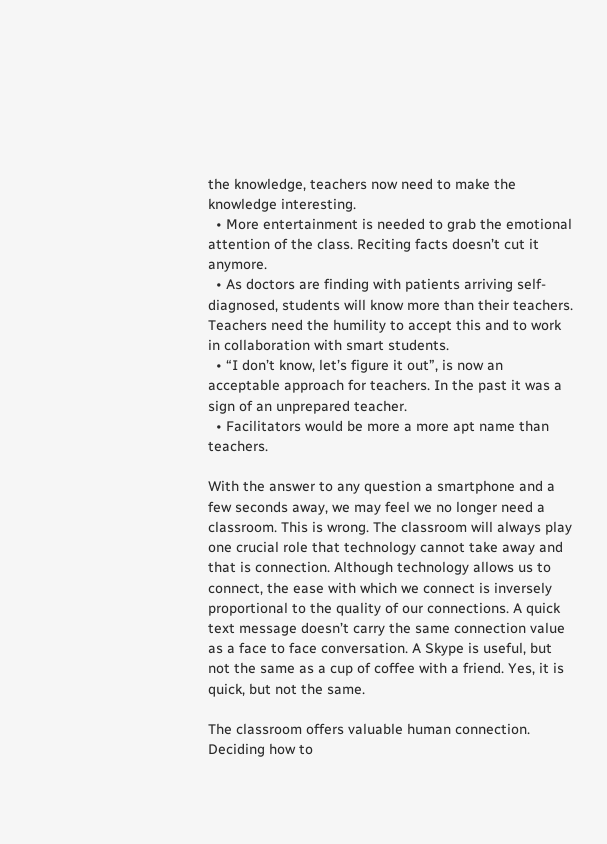the knowledge, teachers now need to make the knowledge interesting.
  • More entertainment is needed to grab the emotional attention of the class. Reciting facts doesn’t cut it anymore.
  • As doctors are finding with patients arriving self-diagnosed, students will know more than their teachers. Teachers need the humility to accept this and to work in collaboration with smart students.
  • “I don’t know, let’s figure it out”, is now an acceptable approach for teachers. In the past it was a sign of an unprepared teacher.
  • Facilitators would be more a more apt name than teachers.

With the answer to any question a smartphone and a few seconds away, we may feel we no longer need a classroom. This is wrong. The classroom will always play one crucial role that technology cannot take away and that is connection. Although technology allows us to connect, the ease with which we connect is inversely proportional to the quality of our connections. A quick text message doesn’t carry the same connection value as a face to face conversation. A Skype is useful, but not the same as a cup of coffee with a friend. Yes, it is quick, but not the same.

The classroom offers valuable human connection. Deciding how to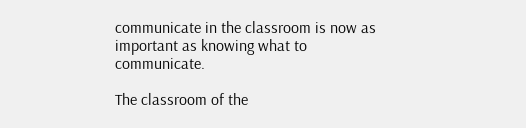communicate in the classroom is now as important as knowing what to communicate.

The classroom of the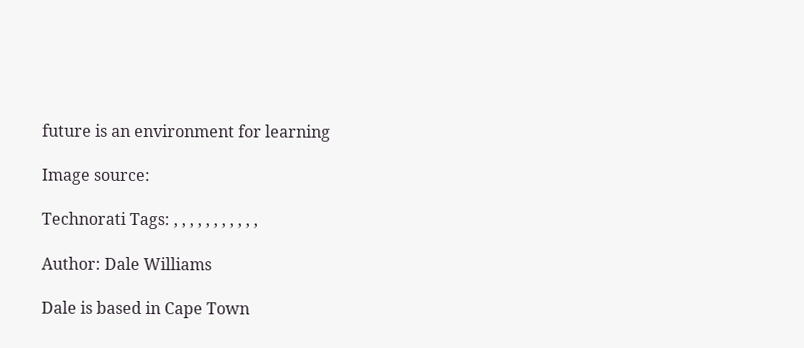future is an environment for learning

Image source:

Technorati Tags: , , , , , , , , , , ,

Author: Dale Williams

Dale is based in Cape Town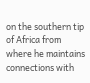on the southern tip of Africa from where he maintains connections with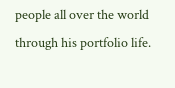people all over the world through his portfolio life.